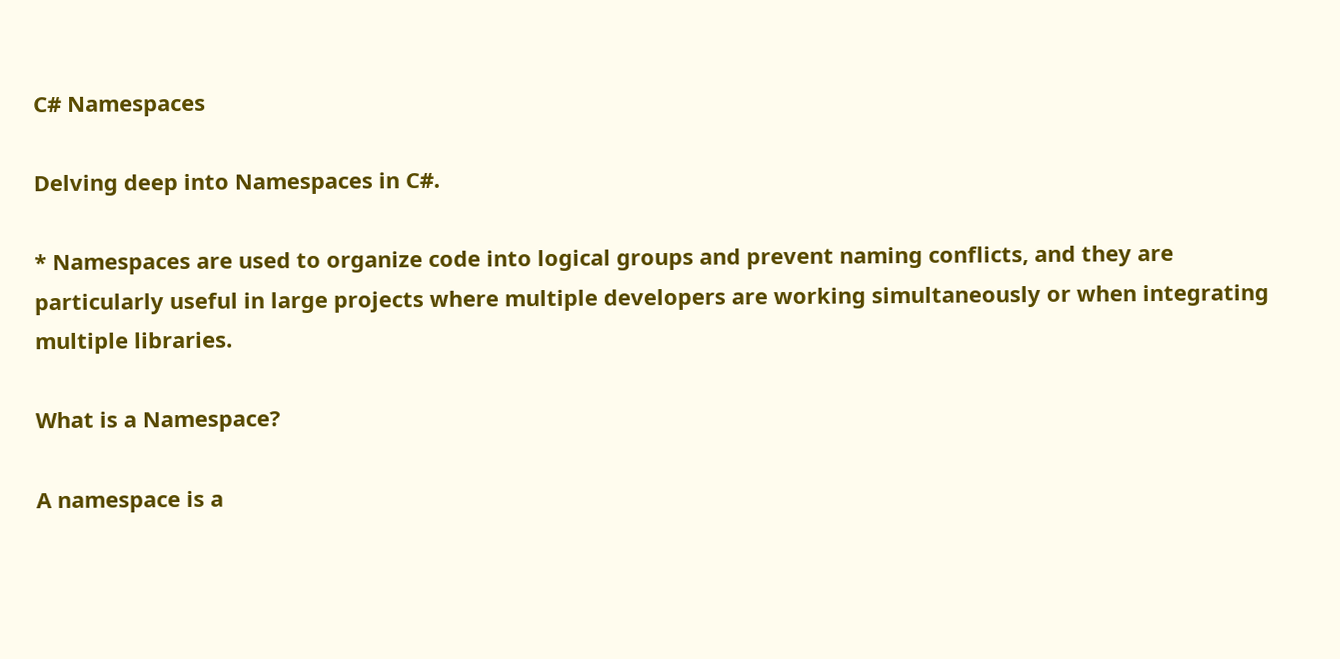C# Namespaces

Delving deep into Namespaces in C#.

* Namespaces are used to organize code into logical groups and prevent naming conflicts, and they are particularly useful in large projects where multiple developers are working simultaneously or when integrating multiple libraries.

What is a Namespace?

A namespace is a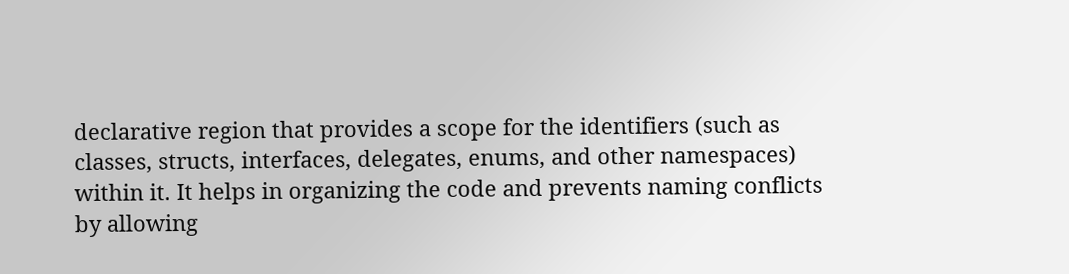declarative region that provides a scope for the identifiers (such as classes, structs, interfaces, delegates, enums, and other namespaces) within it. It helps in organizing the code and prevents naming conflicts by allowing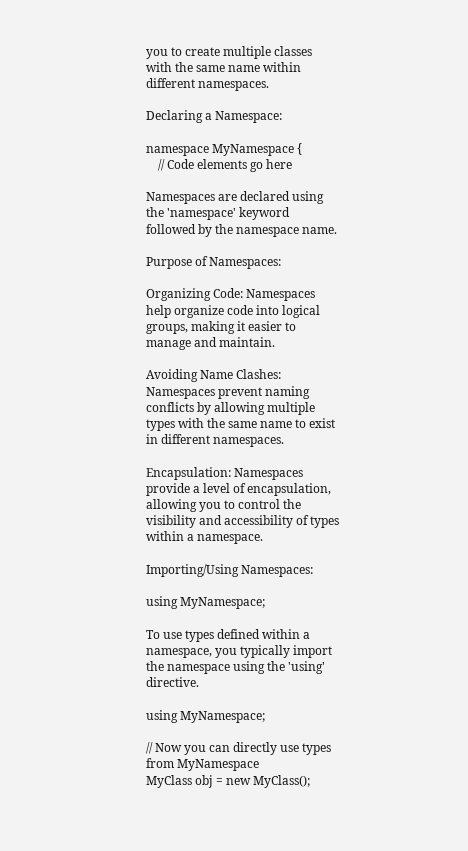you to create multiple classes with the same name within different namespaces.

Declaring a Namespace:

namespace MyNamespace {
    // Code elements go here

Namespaces are declared using the 'namespace' keyword followed by the namespace name.

Purpose of Namespaces:

Organizing Code: Namespaces help organize code into logical groups, making it easier to manage and maintain.

Avoiding Name Clashes: Namespaces prevent naming conflicts by allowing multiple types with the same name to exist in different namespaces.

Encapsulation: Namespaces provide a level of encapsulation, allowing you to control the visibility and accessibility of types within a namespace.

Importing/Using Namespaces:

using MyNamespace;

To use types defined within a namespace, you typically import the namespace using the 'using' directive.

using MyNamespace;

// Now you can directly use types from MyNamespace
MyClass obj = new MyClass();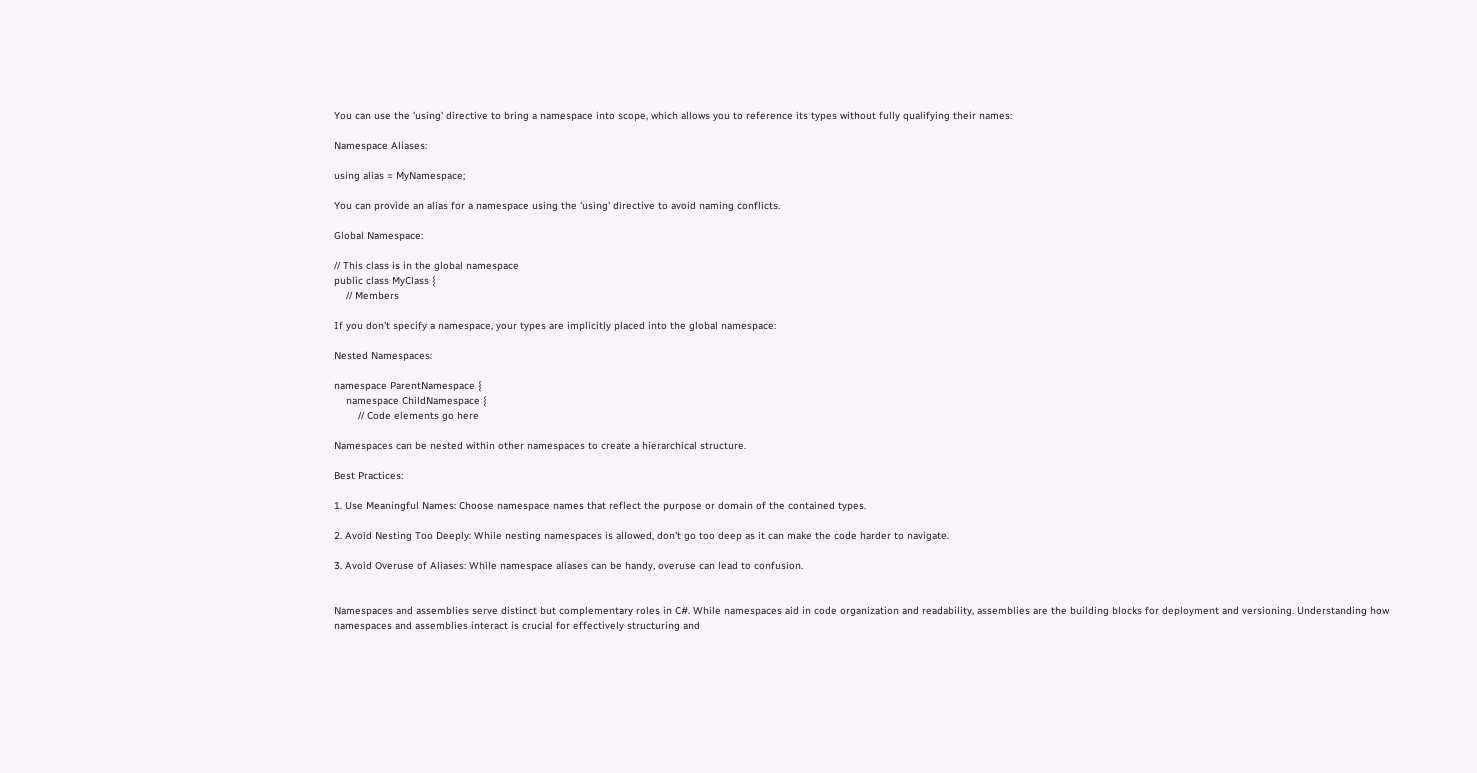You can use the 'using' directive to bring a namespace into scope, which allows you to reference its types without fully qualifying their names:

Namespace Aliases:

using alias = MyNamespace;

You can provide an alias for a namespace using the 'using' directive to avoid naming conflicts.

Global Namespace:

// This class is in the global namespace
public class MyClass {
    // Members

If you don't specify a namespace, your types are implicitly placed into the global namespace:

Nested Namespaces:

namespace ParentNamespace {
    namespace ChildNamespace {
        // Code elements go here

Namespaces can be nested within other namespaces to create a hierarchical structure.

Best Practices:

1. Use Meaningful Names: Choose namespace names that reflect the purpose or domain of the contained types.

2. Avoid Nesting Too Deeply: While nesting namespaces is allowed, don't go too deep as it can make the code harder to navigate.

3. Avoid Overuse of Aliases: While namespace aliases can be handy, overuse can lead to confusion.


Namespaces and assemblies serve distinct but complementary roles in C#. While namespaces aid in code organization and readability, assemblies are the building blocks for deployment and versioning. Understanding how namespaces and assemblies interact is crucial for effectively structuring and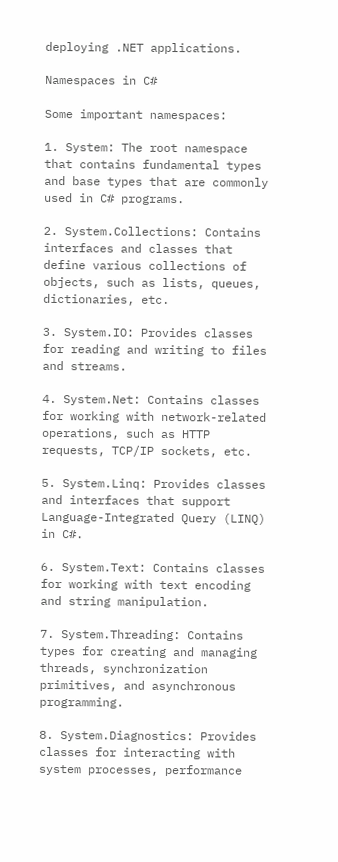deploying .NET applications.

Namespaces in C#

Some important namespaces:

1. System: The root namespace that contains fundamental types and base types that are commonly used in C# programs.

2. System.Collections: Contains interfaces and classes that define various collections of objects, such as lists, queues, dictionaries, etc.

3. System.IO: Provides classes for reading and writing to files and streams.

4. System.Net: Contains classes for working with network-related operations, such as HTTP requests, TCP/IP sockets, etc.

5. System.Linq: Provides classes and interfaces that support Language-Integrated Query (LINQ) in C#.

6. System.Text: Contains classes for working with text encoding and string manipulation.

7. System.Threading: Contains types for creating and managing threads, synchronization primitives, and asynchronous programming.

8. System.Diagnostics: Provides classes for interacting with system processes, performance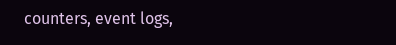counters, event logs,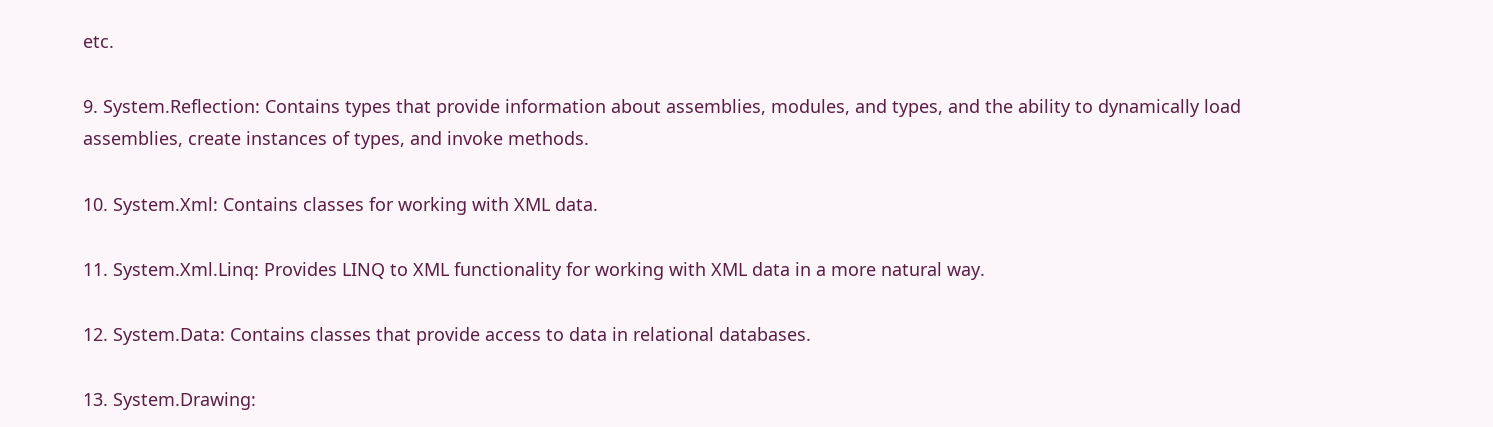etc.

9. System.Reflection: Contains types that provide information about assemblies, modules, and types, and the ability to dynamically load assemblies, create instances of types, and invoke methods.

10. System.Xml: Contains classes for working with XML data.

11. System.Xml.Linq: Provides LINQ to XML functionality for working with XML data in a more natural way.

12. System.Data: Contains classes that provide access to data in relational databases.

13. System.Drawing: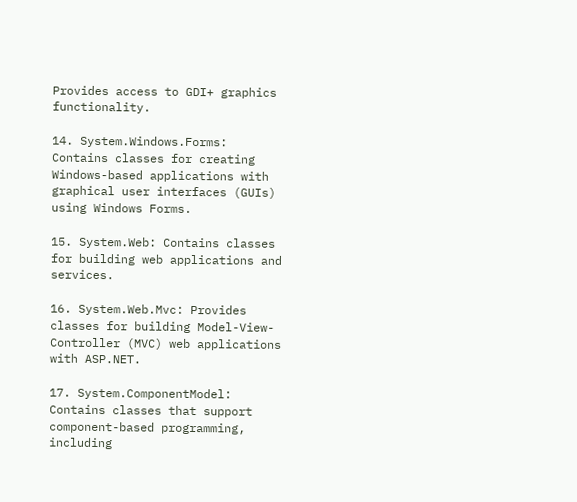Provides access to GDI+ graphics functionality.

14. System.Windows.Forms: Contains classes for creating Windows-based applications with graphical user interfaces (GUIs) using Windows Forms.

15. System.Web: Contains classes for building web applications and services.

16. System.Web.Mvc: Provides classes for building Model-View-Controller (MVC) web applications with ASP.NET.

17. System.ComponentModel: Contains classes that support component-based programming, including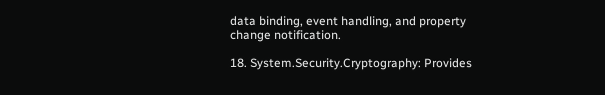data binding, event handling, and property change notification.

18. System.Security.Cryptography: Provides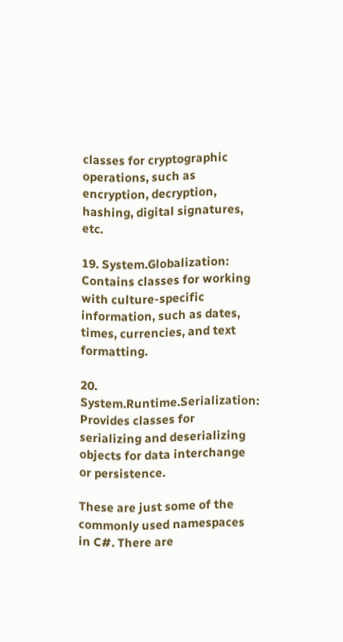classes for cryptographic operations, such as encryption, decryption, hashing, digital signatures, etc.

19. System.Globalization: Contains classes for working with culture-specific information, such as dates, times, currencies, and text formatting.

20. System.Runtime.Serialization: Provides classes for serializing and deserializing objects for data interchange or persistence.

These are just some of the commonly used namespaces in C#. There are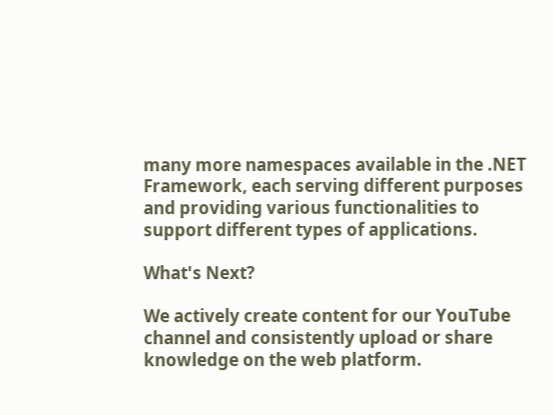many more namespaces available in the .NET Framework, each serving different purposes and providing various functionalities to support different types of applications.

What's Next?

We actively create content for our YouTube channel and consistently upload or share knowledge on the web platform.